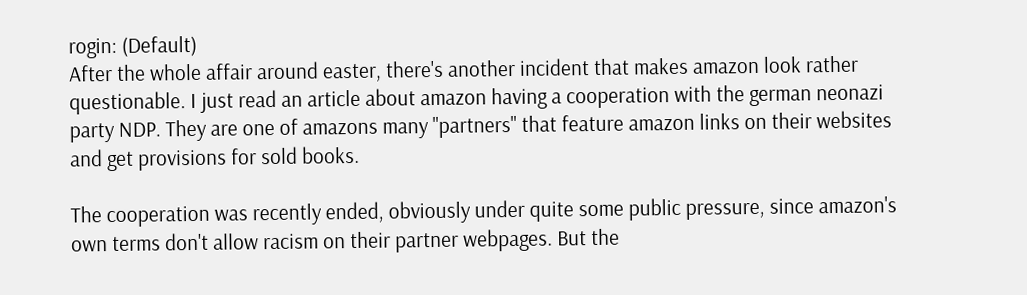rogin: (Default)
After the whole affair around easter, there's another incident that makes amazon look rather questionable. I just read an article about amazon having a cooperation with the german neonazi party NDP. They are one of amazons many "partners" that feature amazon links on their websites and get provisions for sold books.

The cooperation was recently ended, obviously under quite some public pressure, since amazon's own terms don't allow racism on their partner webpages. But the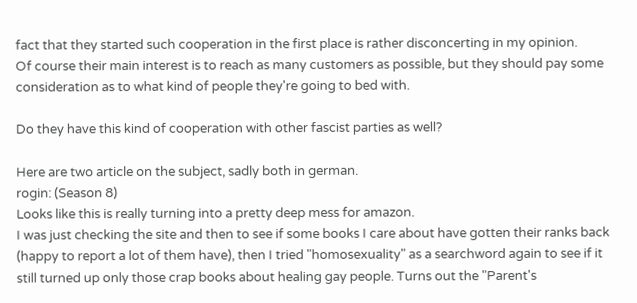fact that they started such cooperation in the first place is rather disconcerting in my opinion.
Of course their main interest is to reach as many customers as possible, but they should pay some consideration as to what kind of people they're going to bed with.

Do they have this kind of cooperation with other fascist parties as well?

Here are two article on the subject, sadly both in german.
rogin: (Season 8)
Looks like this is really turning into a pretty deep mess for amazon.
I was just checking the site and then to see if some books I care about have gotten their ranks back (happy to report a lot of them have), then I tried "homosexuality" as a searchword again to see if it still turned up only those crap books about healing gay people. Turns out the "Parent's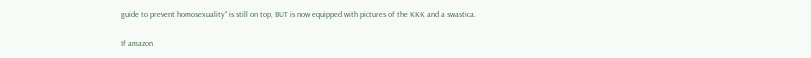guide to prevent homosexuality" is still on top, BUT is now equipped with pictures of the KKK and a swastica.

If amazon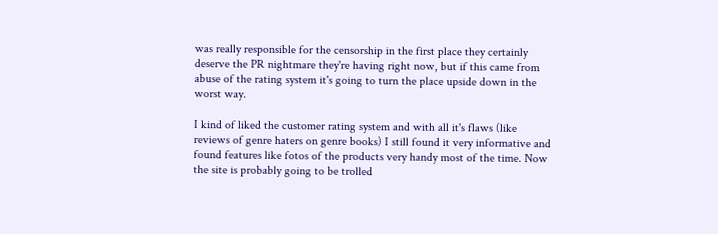was really responsible for the censorship in the first place they certainly deserve the PR nightmare they're having right now, but if this came from abuse of the rating system it's going to turn the place upside down in the worst way.

I kind of liked the customer rating system and with all it's flaws (like reviews of genre haters on genre books) I still found it very informative and found features like fotos of the products very handy most of the time. Now the site is probably going to be trolled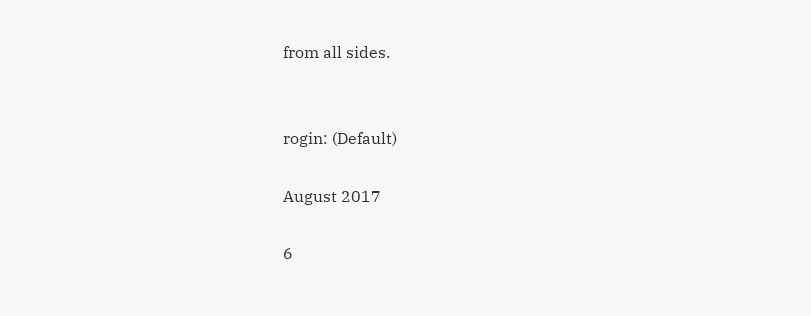from all sides.


rogin: (Default)

August 2017

6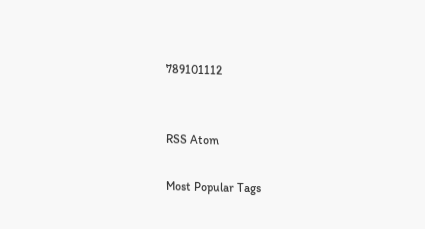789101112


RSS Atom

Most Popular Tags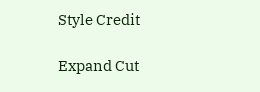Style Credit

Expand Cut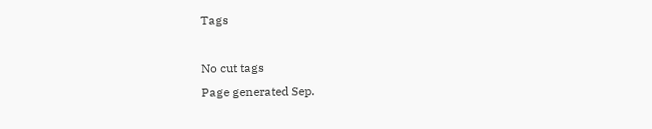Tags

No cut tags
Page generated Sep.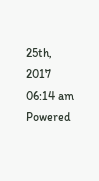25th, 2017 06:14 am
Powered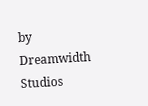by Dreamwidth Studios